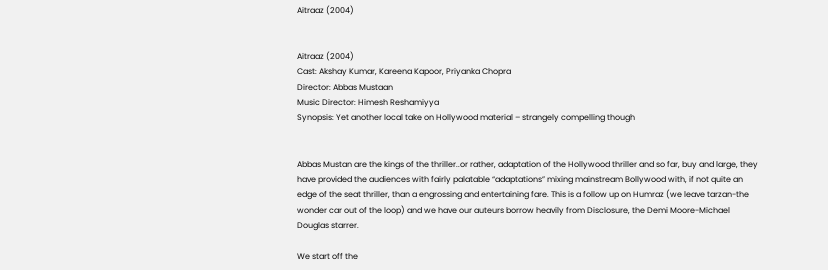Aitraaz (2004)


Aitraaz (2004)
Cast: Akshay Kumar, Kareena Kapoor, Priyanka Chopra
Director: Abbas Mustaan
Music Director: Himesh Reshamiyya
Synopsis: Yet another local take on Hollywood material – strangely compelling though


Abbas Mustan are the kings of the thriller..or rather, adaptation of the Hollywood thriller and so far, buy and large, they have provided the audiences with fairly palatable “adaptations” mixing mainstream Bollywood with, if not quite an edge of the seat thriller, than a engrossing and entertaining fare. This is a follow up on Humraz (we leave tarzan-the wonder car out of the loop) and we have our auteurs borrow heavily from Disclosure, the Demi Moore-Michael Douglas starrer.

We start off the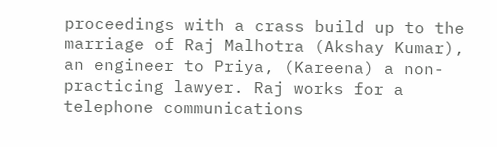proceedings with a crass build up to the marriage of Raj Malhotra (Akshay Kumar), an engineer to Priya, (Kareena) a non-practicing lawyer. Raj works for a telephone communications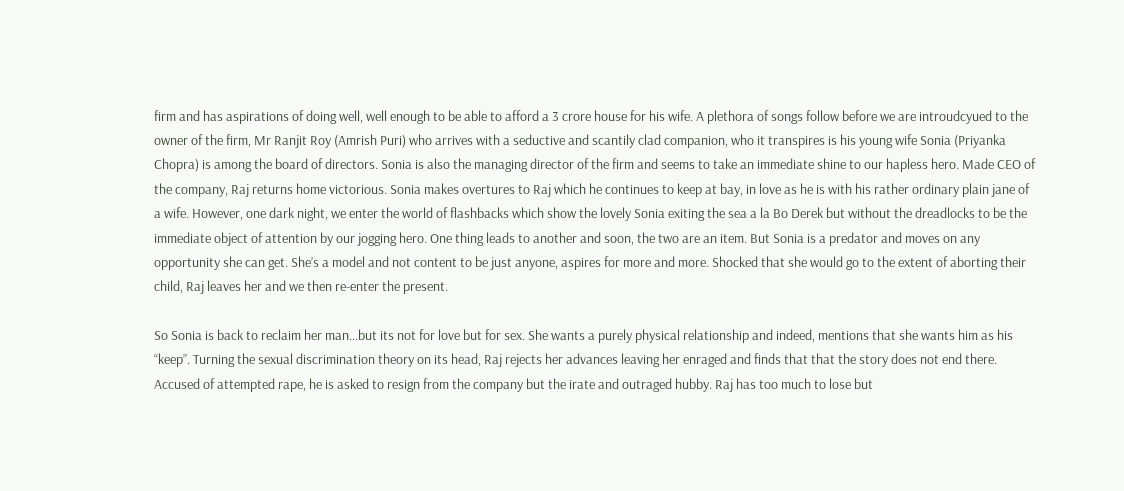firm and has aspirations of doing well, well enough to be able to afford a 3 crore house for his wife. A plethora of songs follow before we are introudcyued to the owner of the firm, Mr Ranjit Roy (Amrish Puri) who arrives with a seductive and scantily clad companion, who it transpires is his young wife Sonia (Priyanka Chopra) is among the board of directors. Sonia is also the managing director of the firm and seems to take an immediate shine to our hapless hero. Made CEO of the company, Raj returns home victorious. Sonia makes overtures to Raj which he continues to keep at bay, in love as he is with his rather ordinary plain jane of a wife. However, one dark night, we enter the world of flashbacks which show the lovely Sonia exiting the sea a la Bo Derek but without the dreadlocks to be the immediate object of attention by our jogging hero. One thing leads to another and soon, the two are an item. But Sonia is a predator and moves on any opportunity she can get. She’s a model and not content to be just anyone, aspires for more and more. Shocked that she would go to the extent of aborting their child, Raj leaves her and we then re-enter the present.

So Sonia is back to reclaim her man…but its not for love but for sex. She wants a purely physical relationship and indeed, mentions that she wants him as his “keep”. Turning the sexual discrimination theory on its head, Raj rejects her advances leaving her enraged and finds that that the story does not end there. Accused of attempted rape, he is asked to resign from the company but the irate and outraged hubby. Raj has too much to lose but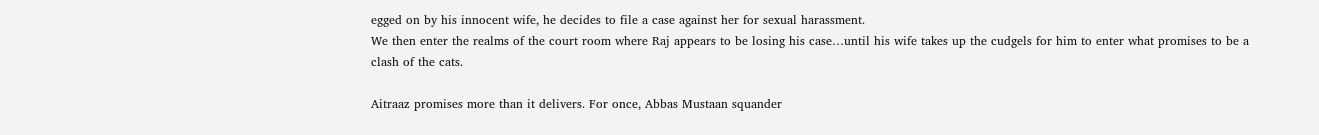egged on by his innocent wife, he decides to file a case against her for sexual harassment.
We then enter the realms of the court room where Raj appears to be losing his case…until his wife takes up the cudgels for him to enter what promises to be a clash of the cats.

Aitraaz promises more than it delivers. For once, Abbas Mustaan squander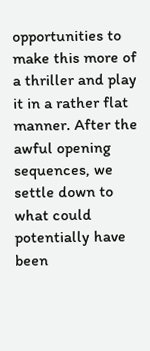opportunities to make this more of a thriller and play it in a rather flat manner. After the awful opening sequences, we settle down to what could potentially have been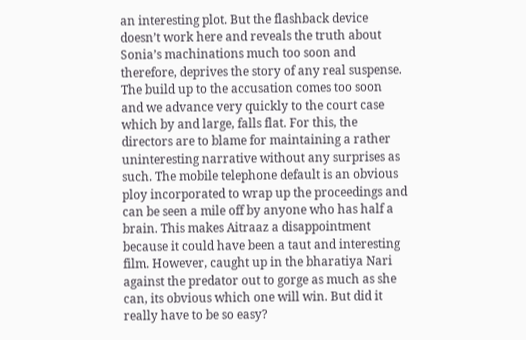an interesting plot. But the flashback device doesn’t work here and reveals the truth about Sonia’s machinations much too soon and therefore, deprives the story of any real suspense. The build up to the accusation comes too soon and we advance very quickly to the court case which by and large, falls flat. For this, the directors are to blame for maintaining a rather uninteresting narrative without any surprises as such. The mobile telephone default is an obvious ploy incorporated to wrap up the proceedings and can be seen a mile off by anyone who has half a brain. This makes Aitraaz a disappointment because it could have been a taut and interesting film. However, caught up in the bharatiya Nari against the predator out to gorge as much as she can, its obvious which one will win. But did it really have to be so easy?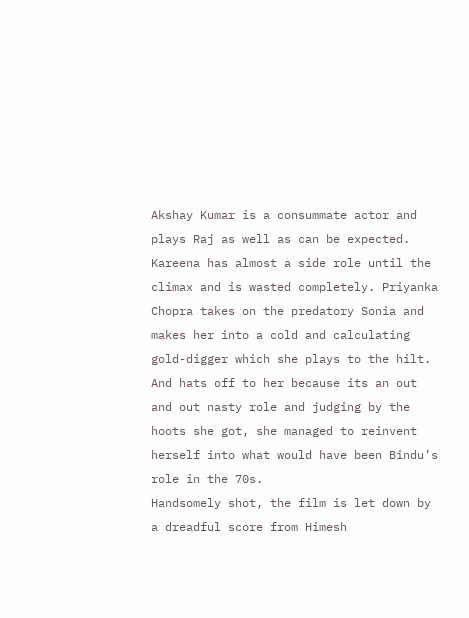Akshay Kumar is a consummate actor and plays Raj as well as can be expected. Kareena has almost a side role until the climax and is wasted completely. Priyanka Chopra takes on the predatory Sonia and makes her into a cold and calculating gold-digger which she plays to the hilt. And hats off to her because its an out and out nasty role and judging by the hoots she got, she managed to reinvent herself into what would have been Bindu’s role in the 70s.
Handsomely shot, the film is let down by a dreadful score from Himesh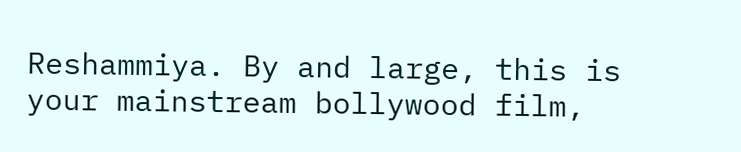Reshammiya. By and large, this is your mainstream bollywood film,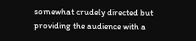somewhat crudely directed but providing the audience with a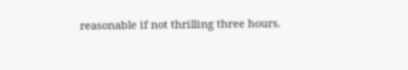reasonable if not thrilling three hours.